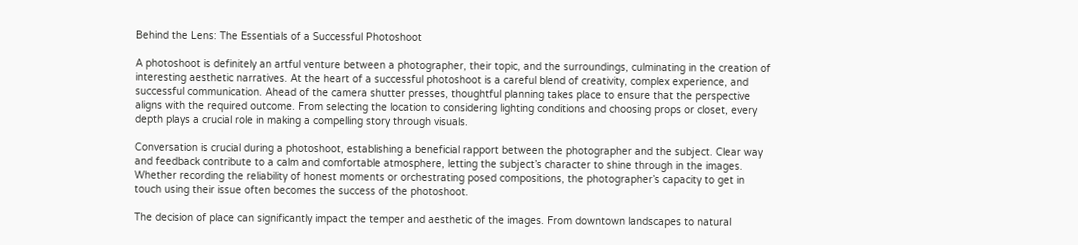Behind the Lens: The Essentials of a Successful Photoshoot

A photoshoot is definitely an artful venture between a photographer, their topic, and the surroundings, culminating in the creation of interesting aesthetic narratives. At the heart of a successful photoshoot is a careful blend of creativity, complex experience, and successful communication. Ahead of the camera shutter presses, thoughtful planning takes place to ensure that the perspective aligns with the required outcome. From selecting the location to considering lighting conditions and choosing props or closet, every depth plays a crucial role in making a compelling story through visuals.

Conversation is crucial during a photoshoot, establishing a beneficial rapport between the photographer and the subject. Clear way and feedback contribute to a calm and comfortable atmosphere, letting the subject’s character to shine through in the images. Whether recording the reliability of honest moments or orchestrating posed compositions, the photographer’s capacity to get in touch using their issue often becomes the success of the photoshoot.

The decision of place can significantly impact the temper and aesthetic of the images. From downtown landscapes to natural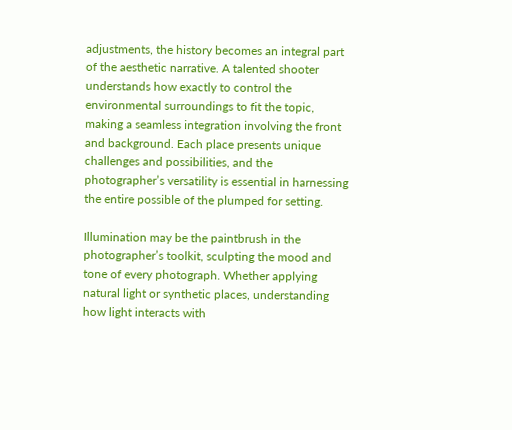adjustments, the history becomes an integral part of the aesthetic narrative. A talented shooter understands how exactly to control the environmental surroundings to fit the topic, making a seamless integration involving the front and background. Each place presents unique challenges and possibilities, and the photographer’s versatility is essential in harnessing the entire possible of the plumped for setting.

Illumination may be the paintbrush in the photographer’s toolkit, sculpting the mood and tone of every photograph. Whether applying natural light or synthetic places, understanding how light interacts with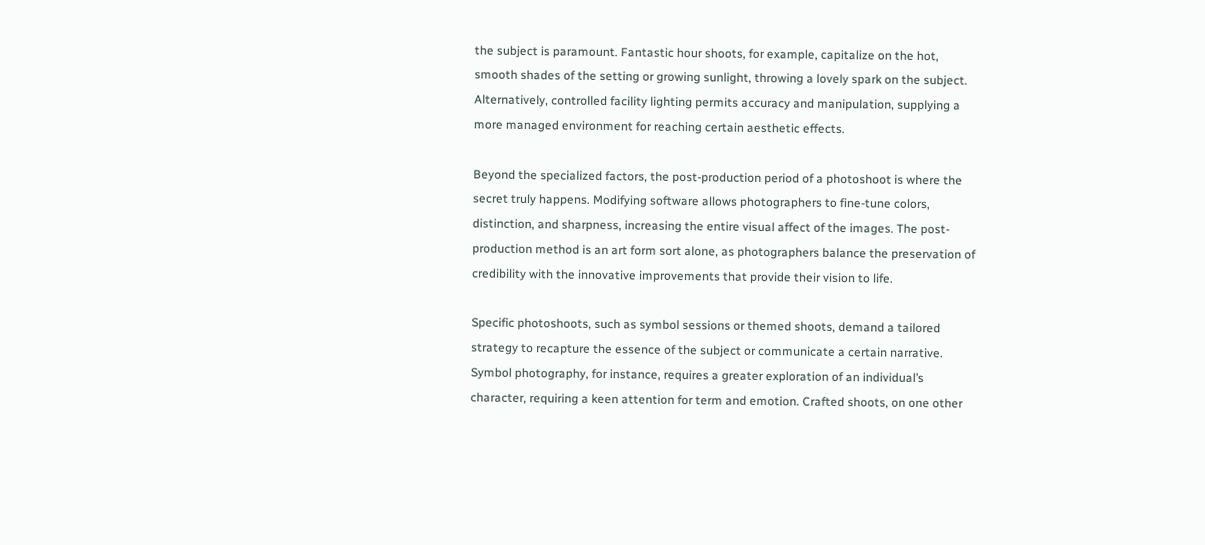the subject is paramount. Fantastic hour shoots, for example, capitalize on the hot, smooth shades of the setting or growing sunlight, throwing a lovely spark on the subject. Alternatively, controlled facility lighting permits accuracy and manipulation, supplying a more managed environment for reaching certain aesthetic effects.

Beyond the specialized factors, the post-production period of a photoshoot is where the secret truly happens. Modifying software allows photographers to fine-tune colors, distinction, and sharpness, increasing the entire visual affect of the images. The post-production method is an art form sort alone, as photographers balance the preservation of credibility with the innovative improvements that provide their vision to life.

Specific photoshoots, such as symbol sessions or themed shoots, demand a tailored strategy to recapture the essence of the subject or communicate a certain narrative. Symbol photography, for instance, requires a greater exploration of an individual’s character, requiring a keen attention for term and emotion. Crafted shoots, on one other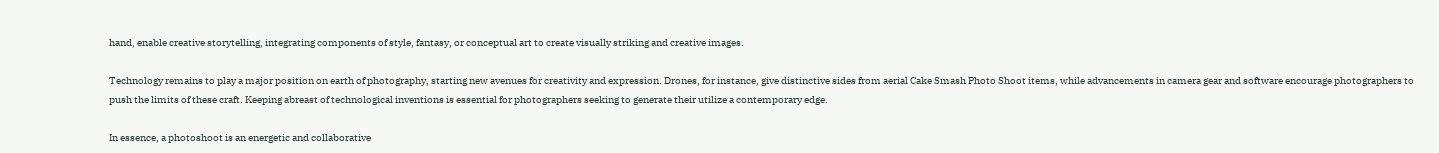hand, enable creative storytelling, integrating components of style, fantasy, or conceptual art to create visually striking and creative images.

Technology remains to play a major position on earth of photography, starting new avenues for creativity and expression. Drones, for instance, give distinctive sides from aerial Cake Smash Photo Shoot items, while advancements in camera gear and software encourage photographers to push the limits of these craft. Keeping abreast of technological inventions is essential for photographers seeking to generate their utilize a contemporary edge.

In essence, a photoshoot is an energetic and collaborative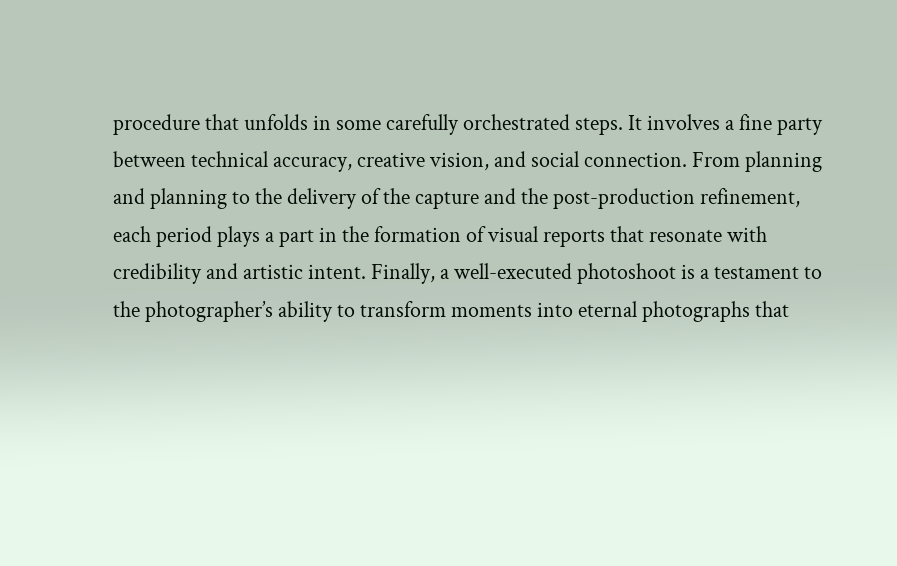procedure that unfolds in some carefully orchestrated steps. It involves a fine party between technical accuracy, creative vision, and social connection. From planning and planning to the delivery of the capture and the post-production refinement, each period plays a part in the formation of visual reports that resonate with credibility and artistic intent. Finally, a well-executed photoshoot is a testament to the photographer’s ability to transform moments into eternal photographs that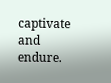captivate and endure.